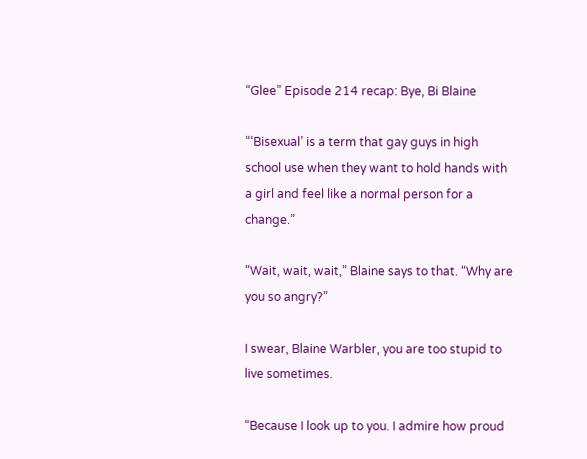“Glee” Episode 214 recap: Bye, Bi Blaine

“‘Bisexual’ is a term that gay guys in high school use when they want to hold hands with a girl and feel like a normal person for a change.”

“Wait, wait, wait,” Blaine says to that. “Why are you so angry?”

I swear, Blaine Warbler, you are too stupid to live sometimes.

“Because I look up to you. I admire how proud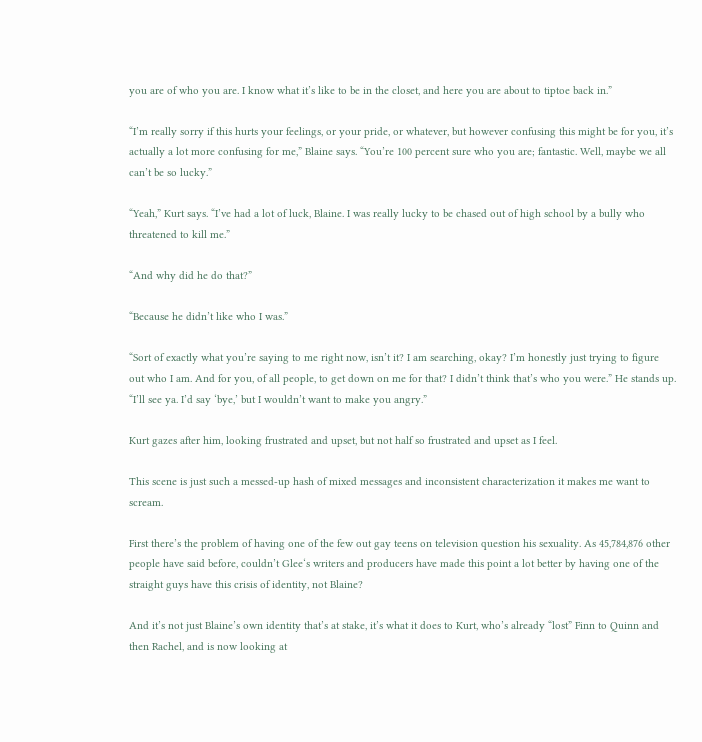you are of who you are. I know what it’s like to be in the closet, and here you are about to tiptoe back in.”

“I’m really sorry if this hurts your feelings, or your pride, or whatever, but however confusing this might be for you, it’s actually a lot more confusing for me,” Blaine says. “You’re 100 percent sure who you are; fantastic. Well, maybe we all can’t be so lucky.”

“Yeah,” Kurt says. “I’ve had a lot of luck, Blaine. I was really lucky to be chased out of high school by a bully who threatened to kill me.”

“And why did he do that?”

“Because he didn’t like who I was.”

“Sort of exactly what you’re saying to me right now, isn’t it? I am searching, okay? I’m honestly just trying to figure out who I am. And for you, of all people, to get down on me for that? I didn’t think that’s who you were.” He stands up. “I’ll see ya. I’d say ‘bye,’ but I wouldn’t want to make you angry.”

Kurt gazes after him, looking frustrated and upset, but not half so frustrated and upset as I feel.

This scene is just such a messed-up hash of mixed messages and inconsistent characterization it makes me want to scream.

First there’s the problem of having one of the few out gay teens on television question his sexuality. As 45,784,876 other people have said before, couldn’t Glee‘s writers and producers have made this point a lot better by having one of the straight guys have this crisis of identity, not Blaine?

And it’s not just Blaine’s own identity that’s at stake, it’s what it does to Kurt, who’s already “lost” Finn to Quinn and then Rachel, and is now looking at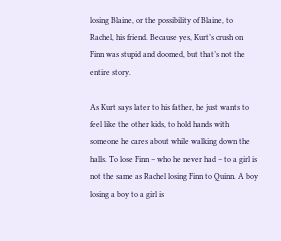losing Blaine, or the possibility of Blaine, to Rachel, his friend. Because yes, Kurt’s crush on Finn was stupid and doomed, but that’s not the entire story.

As Kurt says later to his father, he just wants to feel like the other kids, to hold hands with someone he cares about while walking down the halls. To lose Finn – who he never had – to a girl is not the same as Rachel losing Finn to Quinn. A boy losing a boy to a girl is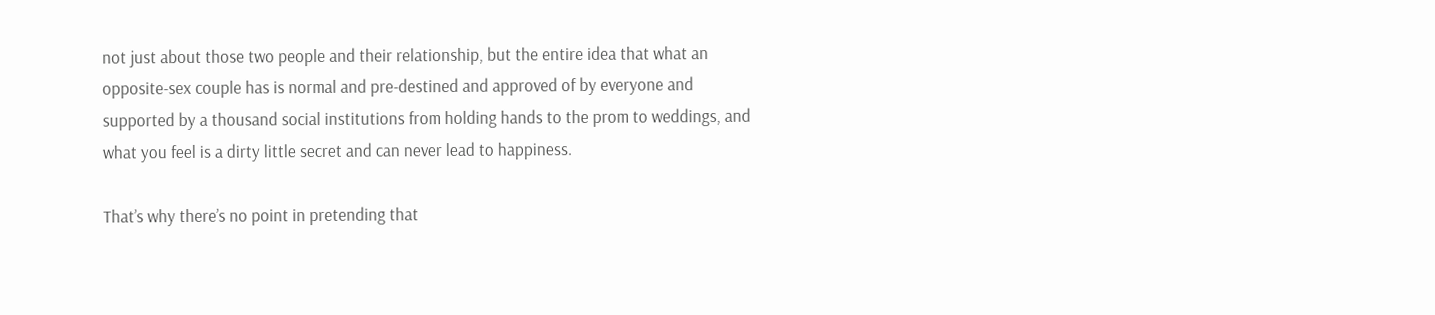not just about those two people and their relationship, but the entire idea that what an opposite-sex couple has is normal and pre-destined and approved of by everyone and supported by a thousand social institutions from holding hands to the prom to weddings, and what you feel is a dirty little secret and can never lead to happiness.

That’s why there’s no point in pretending that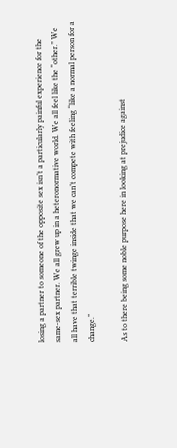losing a partner to someone of the opposite sex isn’t a particularly painful experience for the same-sex partner. We all grew up in a heteronormative world. We all feel like the “other.” We all have that terrible twinge inside that we can’t compete with feeling “like a normal person for a change.”

As to there being some noble purpose here in looking at prejudice against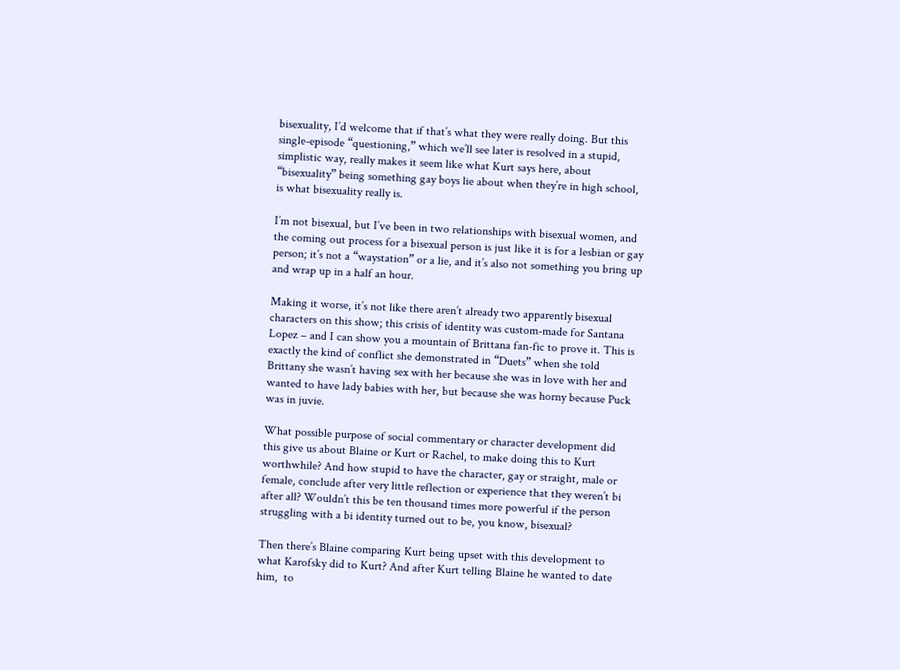bisexuality, I’d welcome that if that’s what they were really doing. But this single-episode “questioning,” which we’ll see later is resolved in a stupid, simplistic way, really makes it seem like what Kurt says here, about “bisexuality” being something gay boys lie about when they’re in high school, is what bisexuality really is.

I’m not bisexual, but I’ve been in two relationships with bisexual women, and the coming out process for a bisexual person is just like it is for a lesbian or gay person; it’s not a “waystation” or a lie, and it’s also not something you bring up and wrap up in a half an hour.

Making it worse, it’s not like there aren’t already two apparently bisexual characters on this show; this crisis of identity was custom-made for Santana Lopez – and I can show you a mountain of Brittana fan-fic to prove it. This is exactly the kind of conflict she demonstrated in “Duets” when she told Brittany she wasn’t having sex with her because she was in love with her and wanted to have lady babies with her, but because she was horny because Puck was in juvie.

What possible purpose of social commentary or character development did this give us about Blaine or Kurt or Rachel, to make doing this to Kurt worthwhile? And how stupid to have the character, gay or straight, male or female, conclude after very little reflection or experience that they weren’t bi after all? Wouldn’t this be ten thousand times more powerful if the person struggling with a bi identity turned out to be, you know, bisexual?

Then there’s Blaine comparing Kurt being upset with this development to what Karofsky did to Kurt? And after Kurt telling Blaine he wanted to date him,  to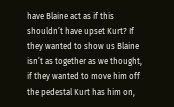have Blaine act as if this shouldn’t have upset Kurt? If they wanted to show us Blaine isn’t as together as we thought, if they wanted to move him off the pedestal Kurt has him on,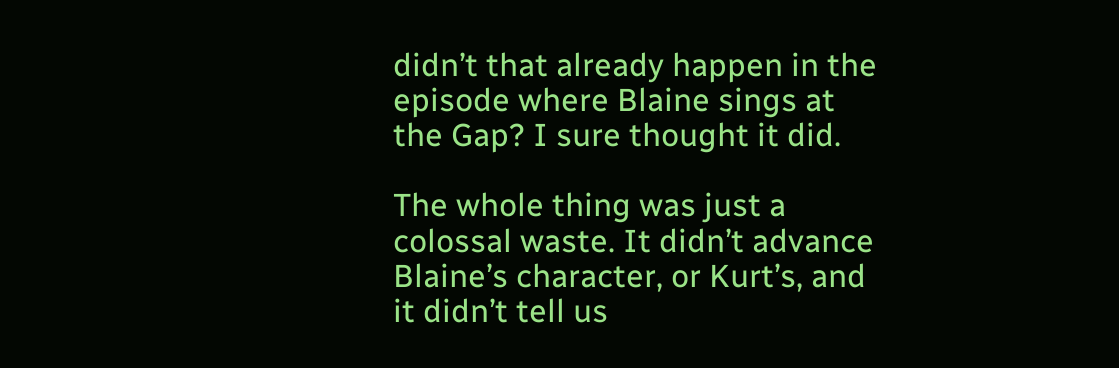didn’t that already happen in the episode where Blaine sings at the Gap? I sure thought it did.

The whole thing was just a colossal waste. It didn’t advance Blaine’s character, or Kurt’s, and it didn’t tell us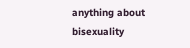anything about bisexuality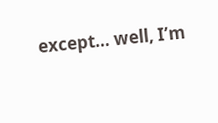except… well, I’m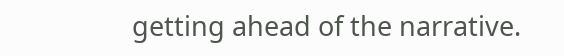getting ahead of the narrative.